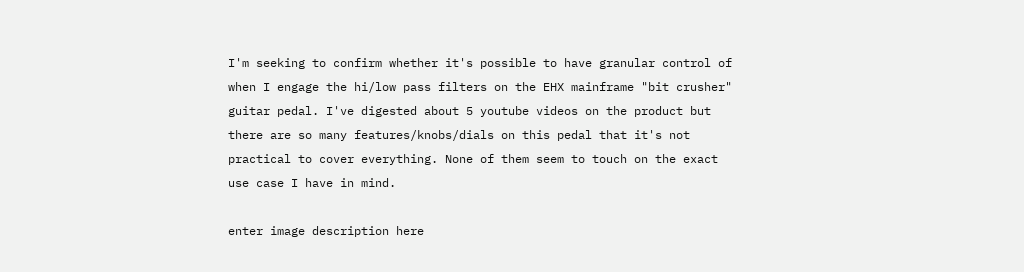I'm seeking to confirm whether it's possible to have granular control of when I engage the hi/low pass filters on the EHX mainframe "bit crusher" guitar pedal. I've digested about 5 youtube videos on the product but there are so many features/knobs/dials on this pedal that it's not practical to cover everything. None of them seem to touch on the exact use case I have in mind.

enter image description here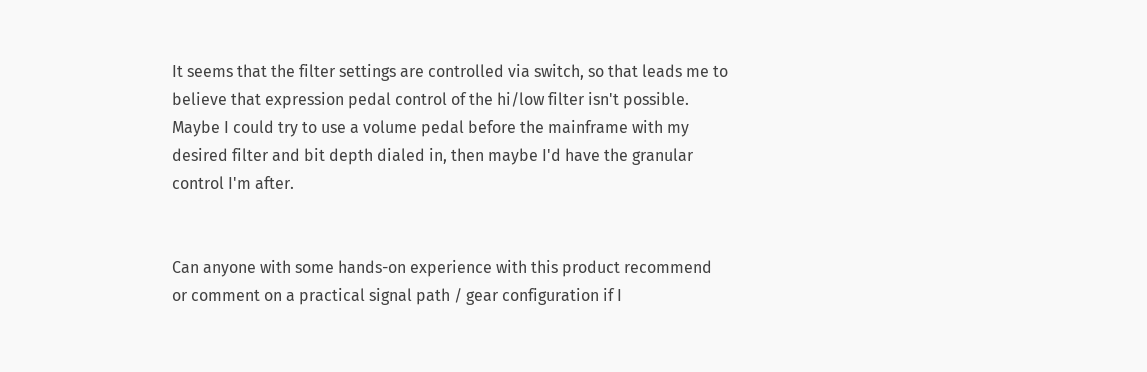It seems that the filter settings are controlled via switch, so that leads me to believe that expression pedal control of the hi/low filter isn't possible. Maybe I could try to use a volume pedal before the mainframe with my desired filter and bit depth dialed in, then maybe I'd have the granular control I'm after.


Can anyone with some hands-on experience with this product recommend or comment on a practical signal path / gear configuration if I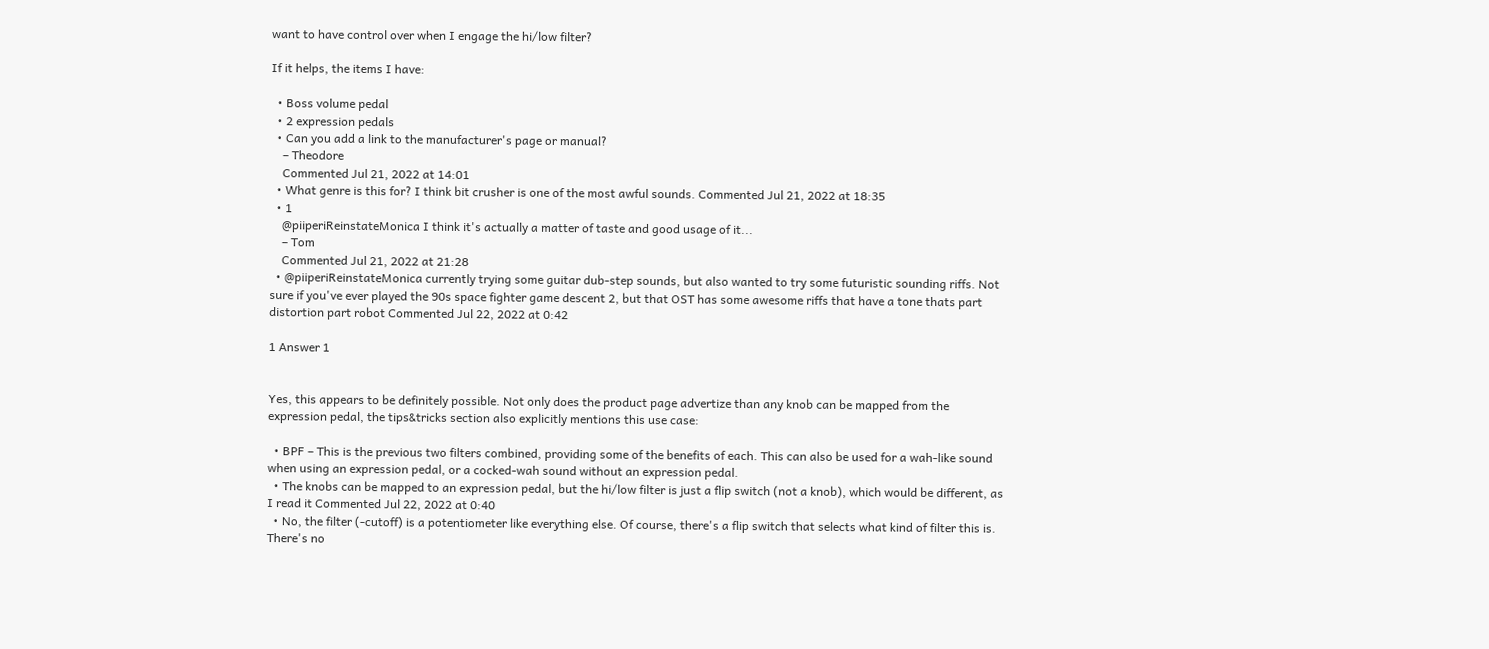want to have control over when I engage the hi/low filter?

If it helps, the items I have:

  • Boss volume pedal
  • 2 expression pedals
  • Can you add a link to the manufacturer's page or manual?
    – Theodore
    Commented Jul 21, 2022 at 14:01
  • What genre is this for? I think bit crusher is one of the most awful sounds. Commented Jul 21, 2022 at 18:35
  • 1
    @piiperiReinstateMonica I think it's actually a matter of taste and good usage of it...
    – Tom
    Commented Jul 21, 2022 at 21:28
  • @piiperiReinstateMonica currently trying some guitar dub-step sounds, but also wanted to try some futuristic sounding riffs. Not sure if you've ever played the 90s space fighter game descent 2, but that OST has some awesome riffs that have a tone thats part distortion part robot Commented Jul 22, 2022 at 0:42

1 Answer 1


Yes, this appears to be definitely possible. Not only does the product page advertize than any knob can be mapped from the expression pedal, the tips&tricks section also explicitly mentions this use case:

  • BPF – This is the previous two filters combined, providing some of the benefits of each. This can also be used for a wah-like sound when using an expression pedal, or a cocked-wah sound without an expression pedal.
  • The knobs can be mapped to an expression pedal, but the hi/low filter is just a flip switch (not a knob), which would be different, as I read it Commented Jul 22, 2022 at 0:40
  • No, the filter (-cutoff) is a potentiometer like everything else. Of course, there's a flip switch that selects what kind of filter this is. There's no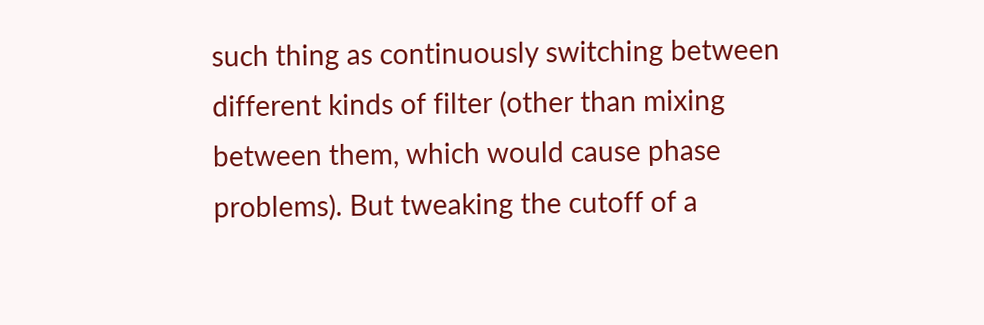such thing as continuously switching between different kinds of filter (other than mixing between them, which would cause phase problems). But tweaking the cutoff of a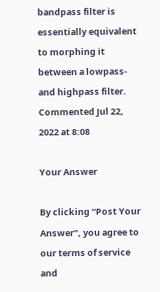bandpass filter is essentially equivalent to morphing it between a lowpass- and highpass filter. Commented Jul 22, 2022 at 8:08

Your Answer

By clicking “Post Your Answer”, you agree to our terms of service and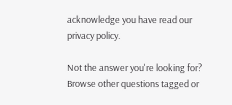acknowledge you have read our privacy policy.

Not the answer you're looking for? Browse other questions tagged or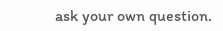ask your own question.